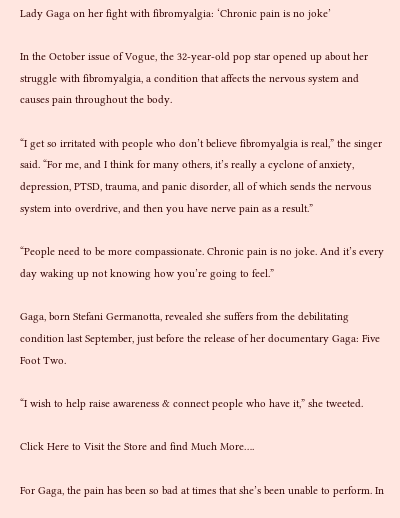Lady Gaga on her fight with fibromyalgia: ‘Chronic pain is no joke’

In the October issue of Vogue, the 32-year-old pop star opened up about her struggle with fibromyalgia, a condition that affects the nervous system and causes pain throughout the body.

“I get so irritated with people who don’t believe fibromyalgia is real,” the singer said. “For me, and I think for many others, it’s really a cyclone of anxiety, depression, PTSD, trauma, and panic disorder, all of which sends the nervous system into overdrive, and then you have nerve pain as a result.”

“People need to be more compassionate. Chronic pain is no joke. And it’s every day waking up not knowing how you’re going to feel.”

Gaga, born Stefani Germanotta, revealed she suffers from the debilitating condition last September, just before the release of her documentary Gaga: Five Foot Two.

“I wish to help raise awareness & connect people who have it,” she tweeted.

Click Here to Visit the Store and find Much More….

For Gaga, the pain has been so bad at times that she’s been unable to perform. In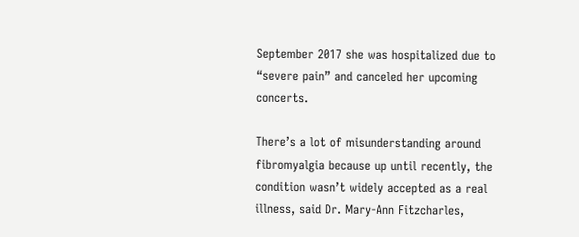September 2017 she was hospitalized due to “severe pain” and canceled her upcoming concerts.

There’s a lot of misunderstanding around fibromyalgia because up until recently, the condition wasn’t widely accepted as a real illness, said Dr. Mary-Ann Fitzcharles,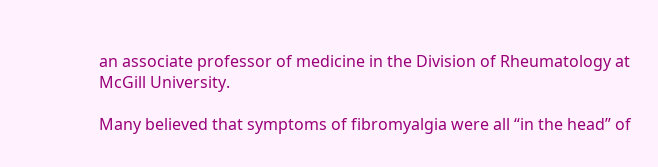an associate professor of medicine in the Division of Rheumatology at McGill University.

Many believed that symptoms of fibromyalgia were all “in the head” of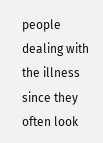people dealing with the illness since they often look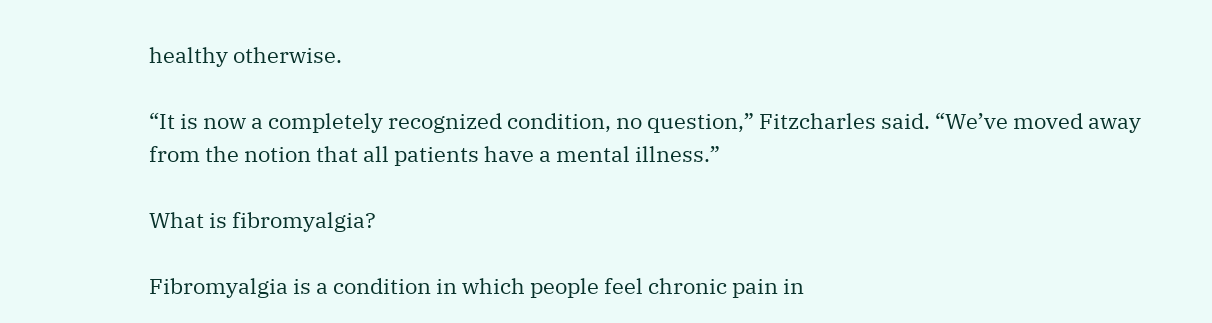healthy otherwise.

“It is now a completely recognized condition, no question,” Fitzcharles said. “We’ve moved away from the notion that all patients have a mental illness.”

What is fibromyalgia?

Fibromyalgia is a condition in which people feel chronic pain in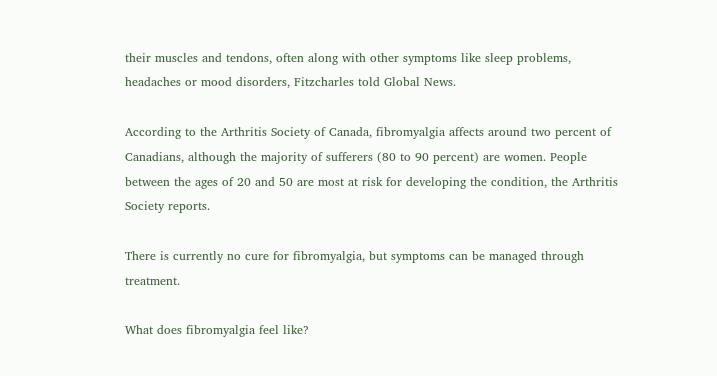their muscles and tendons, often along with other symptoms like sleep problems, headaches or mood disorders, Fitzcharles told Global News.

According to the Arthritis Society of Canada, fibromyalgia affects around two percent of Canadians, although the majority of sufferers (80 to 90 percent) are women. People between the ages of 20 and 50 are most at risk for developing the condition, the Arthritis Society reports.

There is currently no cure for fibromyalgia, but symptoms can be managed through treatment.

What does fibromyalgia feel like?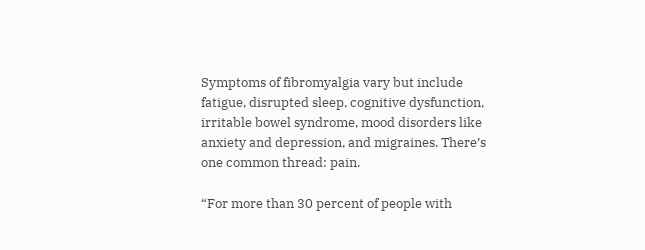Symptoms of fibromyalgia vary but include fatigue, disrupted sleep, cognitive dysfunction, irritable bowel syndrome, mood disorders like anxiety and depression, and migraines. There’s one common thread: pain.

“For more than 30 percent of people with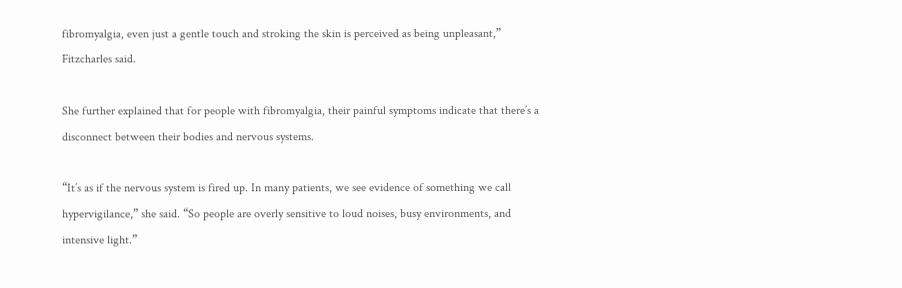fibromyalgia, even just a gentle touch and stroking the skin is perceived as being unpleasant,” Fitzcharles said.

She further explained that for people with fibromyalgia, their painful symptoms indicate that there’s a disconnect between their bodies and nervous systems.

“It’s as if the nervous system is fired up. In many patients, we see evidence of something we call hypervigilance,” she said. “So people are overly sensitive to loud noises, busy environments, and intensive light.”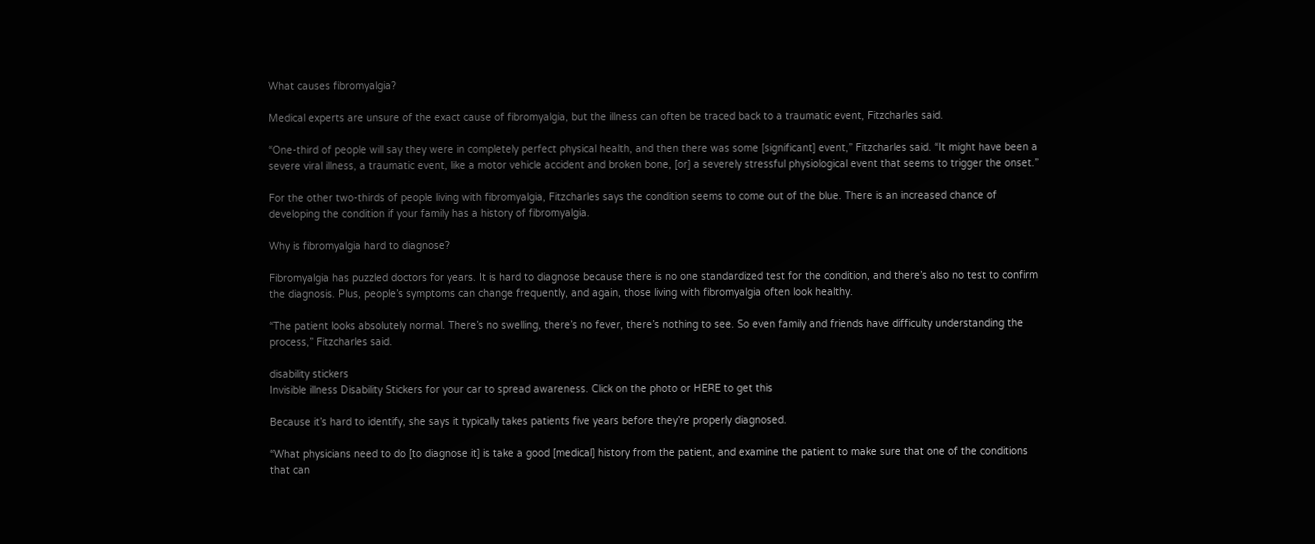What causes fibromyalgia?

Medical experts are unsure of the exact cause of fibromyalgia, but the illness can often be traced back to a traumatic event, Fitzcharles said.

“One-third of people will say they were in completely perfect physical health, and then there was some [significant] event,” Fitzcharles said. “It might have been a severe viral illness, a traumatic event, like a motor vehicle accident and broken bone, [or] a severely stressful physiological event that seems to trigger the onset.”

For the other two-thirds of people living with fibromyalgia, Fitzcharles says the condition seems to come out of the blue. There is an increased chance of developing the condition if your family has a history of fibromyalgia.

Why is fibromyalgia hard to diagnose?

Fibromyalgia has puzzled doctors for years. It is hard to diagnose because there is no one standardized test for the condition, and there’s also no test to confirm the diagnosis. Plus, people’s symptoms can change frequently, and again, those living with fibromyalgia often look healthy.

“The patient looks absolutely normal. There’s no swelling, there’s no fever, there’s nothing to see. So even family and friends have difficulty understanding the process,” Fitzcharles said.

disability stickers
Invisible illness Disability Stickers for your car to spread awareness. Click on the photo or HERE to get this

Because it’s hard to identify, she says it typically takes patients five years before they’re properly diagnosed.

“What physicians need to do [to diagnose it] is take a good [medical] history from the patient, and examine the patient to make sure that one of the conditions that can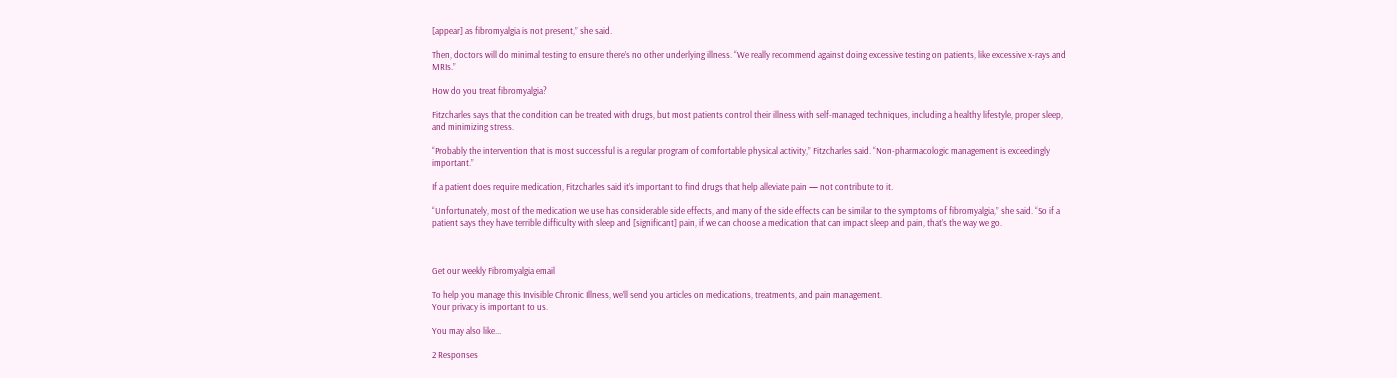[appear] as fibromyalgia is not present,” she said.

Then, doctors will do minimal testing to ensure there’s no other underlying illness. “We really recommend against doing excessive testing on patients, like excessive x-rays and MRIs.”

How do you treat fibromyalgia?

Fitzcharles says that the condition can be treated with drugs, but most patients control their illness with self-managed techniques, including a healthy lifestyle, proper sleep, and minimizing stress.

“Probably the intervention that is most successful is a regular program of comfortable physical activity,” Fitzcharles said. “Non-pharmacologic management is exceedingly important.”

If a patient does require medication, Fitzcharles said it’s important to find drugs that help alleviate pain — not contribute to it.

“Unfortunately, most of the medication we use has considerable side effects, and many of the side effects can be similar to the symptoms of fibromyalgia,” she said. “So if a patient says they have terrible difficulty with sleep and [significant] pain, if we can choose a medication that can impact sleep and pain, that’s the way we go.



Get our weekly Fibromyalgia email

To help you manage this Invisible Chronic Illness, we’ll send you articles on medications, treatments, and pain management.
Your privacy is important to us.

You may also like...

2 Responses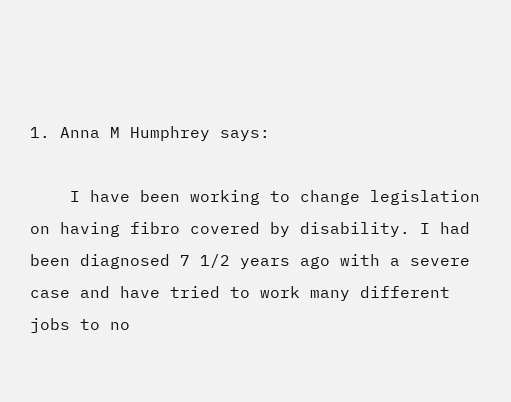1. Anna M Humphrey says:

    I have been working to change legislation on having fibro covered by disability. I had been diagnosed 7 1/2 years ago with a severe case and have tried to work many different jobs to no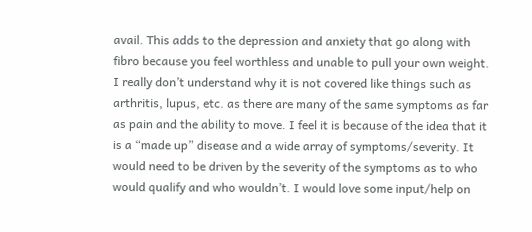avail. This adds to the depression and anxiety that go along with fibro because you feel worthless and unable to pull your own weight. I really don’t understand why it is not covered like things such as arthritis, lupus, etc. as there are many of the same symptoms as far as pain and the ability to move. I feel it is because of the idea that it is a “made up” disease and a wide array of symptoms/severity. It would need to be driven by the severity of the symptoms as to who would qualify and who wouldn’t. I would love some input/help on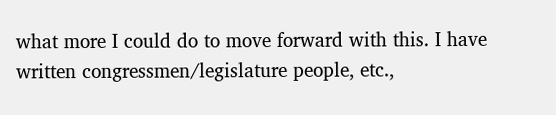what more I could do to move forward with this. I have written congressmen/legislature people, etc.,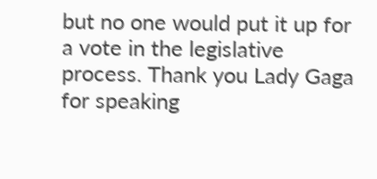but no one would put it up for a vote in the legislative process. Thank you Lady Gaga for speaking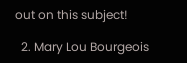out on this subject!

  2. Mary Lou Bourgeois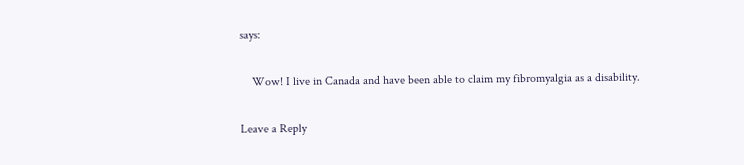says:

    Wow! I live in Canada and have been able to claim my fibromyalgia as a disability.

Leave a Reply